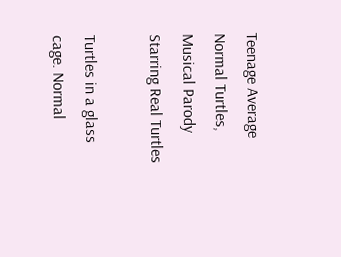Teenage Average Normal Turtles, Musical Parody Starring Real Turtles

Turtles in a glass cage. Normal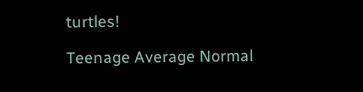turtles!

Teenage Average Normal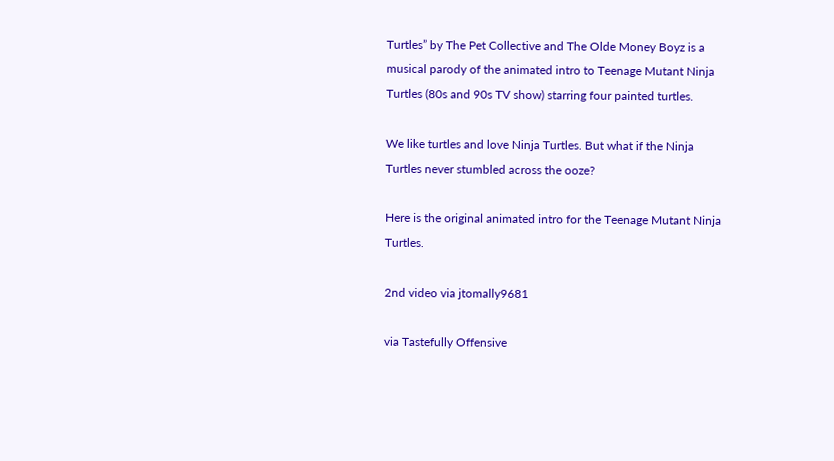Turtles” by The Pet Collective and The Olde Money Boyz is a musical parody of the animated intro to Teenage Mutant Ninja Turtles (80s and 90s TV show) starring four painted turtles.

We like turtles and love Ninja Turtles. But what if the Ninja Turtles never stumbled across the ooze?

Here is the original animated intro for the Teenage Mutant Ninja Turtles.

2nd video via jtomally9681

via Tastefully Offensive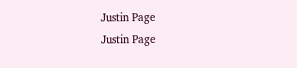Justin Page
Justin Page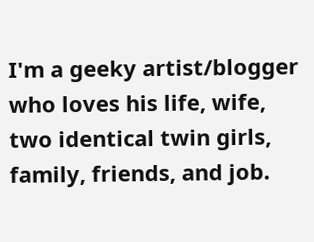I'm a geeky artist/blogger who loves his life, wife, two identical twin girls, family, friends, and job.